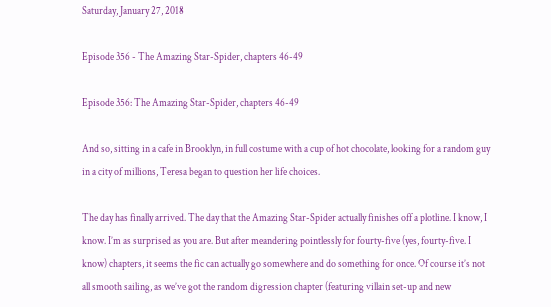Saturday, January 27, 2018

Episode 356 - The Amazing Star-Spider, chapters 46-49

Episode 356: The Amazing Star-Spider, chapters 46-49

And so, sitting in a cafe in Brooklyn, in full costume with a cup of hot chocolate, looking for a random guy in a city of millions, Teresa began to question her life choices.

The day has finally arrived. The day that the Amazing Star-Spider actually finishes off a plotline. I know, I know. I’m as surprised as you are. But after meandering pointlessly for fourty-five (yes, fourty-five. I know) chapters, it seems the fic can actually go somewhere and do something for once. Of course it’s not all smooth sailing, as we’ve got the random digression chapter (featuring villain set-up and new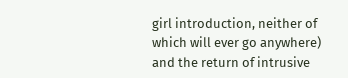girl introduction, neither of which will ever go anywhere) and the return of intrusive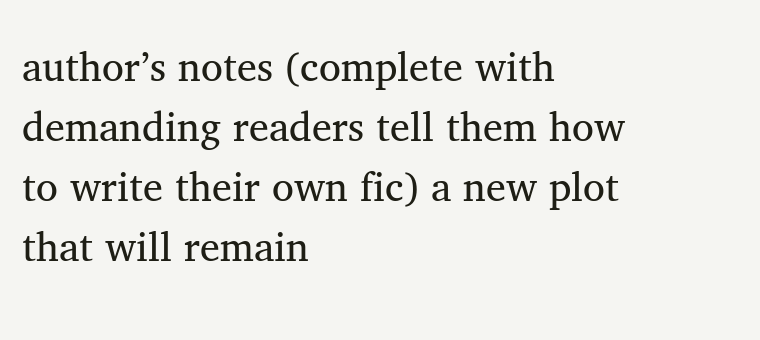author’s notes (complete with demanding readers tell them how to write their own fic) a new plot that will remain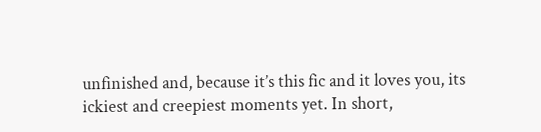unfinished and, because it’s this fic and it loves you, its ickiest and creepiest moments yet. In short,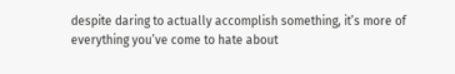despite daring to actually accomplish something, it’s more of everything you’ve come to hate about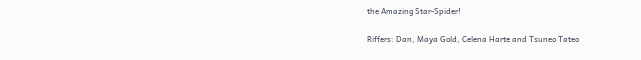the Amazing Star-Spider!

Riffers: Dan, Maya Gold, Celena Harte and Tsuneo Tateo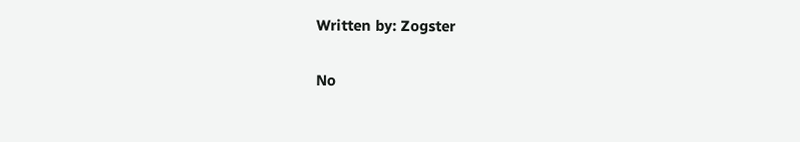Written by: Zogster

No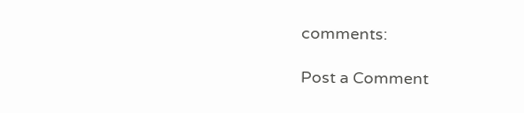comments:

Post a Comment